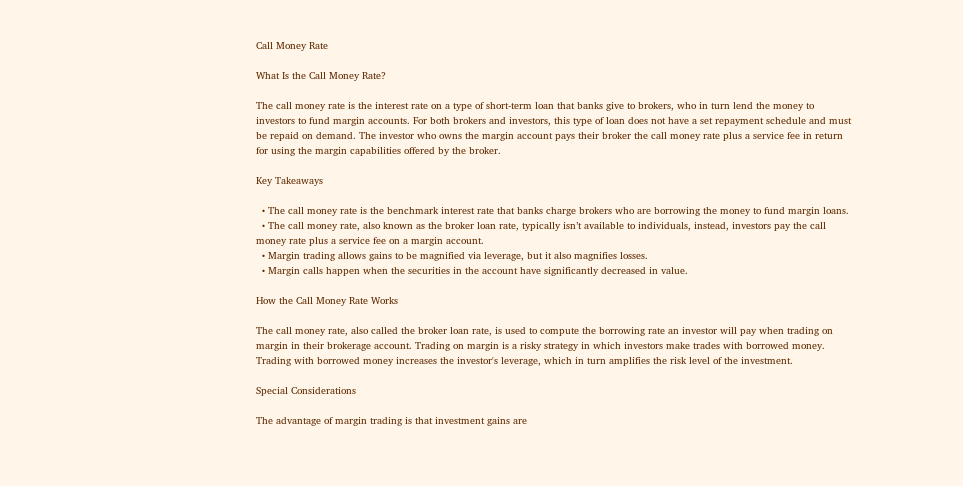Call Money Rate

What Is the Call Money Rate?

The call money rate is the interest rate on a type of short-term loan that banks give to brokers, who in turn lend the money to investors to fund margin accounts. For both brokers and investors, this type of loan does not have a set repayment schedule and must be repaid on demand. The investor who owns the margin account pays their broker the call money rate plus a service fee in return for using the margin capabilities offered by the broker.

Key Takeaways

  • The call money rate is the benchmark interest rate that banks charge brokers who are borrowing the money to fund margin loans.
  • The call money rate, also known as the broker loan rate, typically isn’t available to individuals, instead, investors pay the call money rate plus a service fee on a margin account.
  • Margin trading allows gains to be magnified via leverage, but it also magnifies losses.
  • Margin calls happen when the securities in the account have significantly decreased in value.

How the Call Money Rate Works

The call money rate, also called the broker loan rate, is used to compute the borrowing rate an investor will pay when trading on margin in their brokerage account. Trading on margin is a risky strategy in which investors make trades with borrowed money. Trading with borrowed money increases the investor's leverage, which in turn amplifies the risk level of the investment.

Special Considerations

The advantage of margin trading is that investment gains are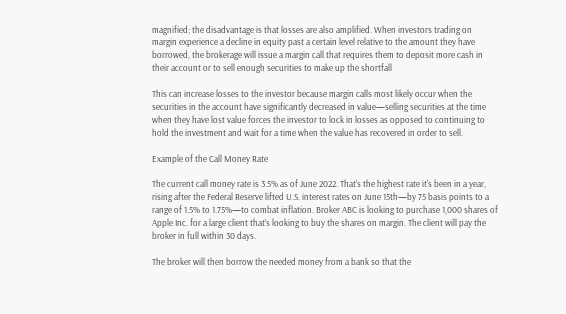magnified; the disadvantage is that losses are also amplified. When investors trading on margin experience a decline in equity past a certain level relative to the amount they have borrowed, the brokerage will issue a margin call that requires them to deposit more cash in their account or to sell enough securities to make up the shortfall

This can increase losses to the investor because margin calls most likely occur when the securities in the account have significantly decreased in value—selling securities at the time when they have lost value forces the investor to lock in losses as opposed to continuing to hold the investment and wait for a time when the value has recovered in order to sell.

Example of the Call Money Rate

The current call money rate is 3.5% as of June 2022. That's the highest rate it's been in a year, rising after the Federal Reserve lifted U.S. interest rates on June 15th—by 75 basis points to a range of 1.5% to 1.75%—to combat inflation. Broker ABC is looking to purchase 1,000 shares of Apple Inc. for a large client that’s looking to buy the shares on margin. The client will pay the broker in full within 30 days.

The broker will then borrow the needed money from a bank so that the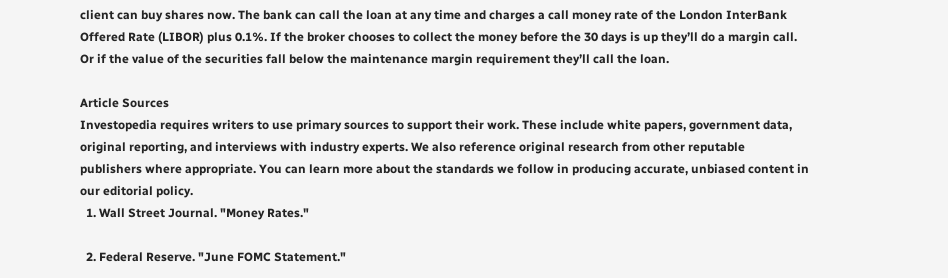client can buy shares now. The bank can call the loan at any time and charges a call money rate of the London InterBank Offered Rate (LIBOR) plus 0.1%. If the broker chooses to collect the money before the 30 days is up they’ll do a margin call. Or if the value of the securities fall below the maintenance margin requirement they’ll call the loan.

Article Sources
Investopedia requires writers to use primary sources to support their work. These include white papers, government data, original reporting, and interviews with industry experts. We also reference original research from other reputable publishers where appropriate. You can learn more about the standards we follow in producing accurate, unbiased content in our editorial policy.
  1. Wall Street Journal. "Money Rates."

  2. Federal Reserve. "June FOMC Statement."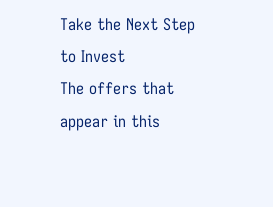Take the Next Step to Invest
The offers that appear in this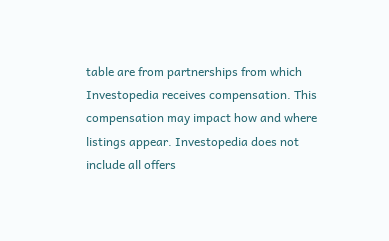table are from partnerships from which Investopedia receives compensation. This compensation may impact how and where listings appear. Investopedia does not include all offers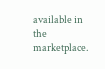available in the marketplace.